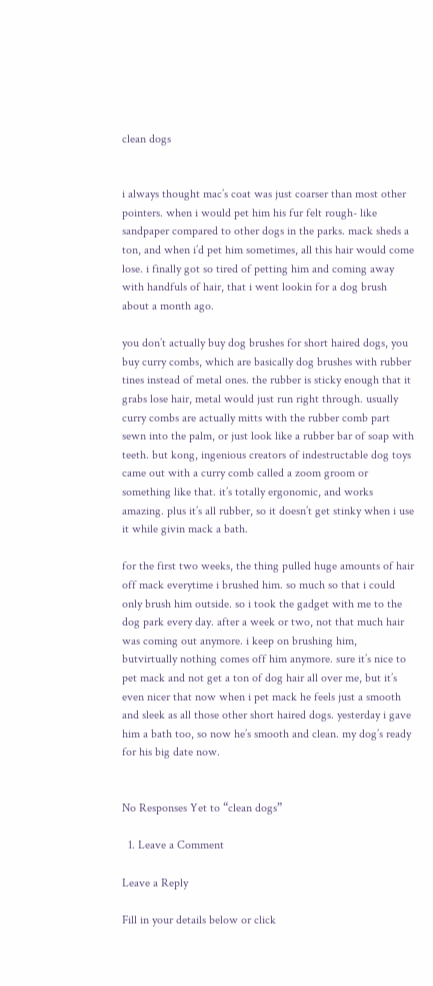clean dogs


i always thought mac’s coat was just coarser than most other pointers. when i would pet him his fur felt rough- like sandpaper compared to other dogs in the parks. mack sheds a ton, and when i’d pet him sometimes, all this hair would come lose. i finally got so tired of petting him and coming away with handfuls of hair, that i went lookin for a dog brush about a month ago.

you don’t actually buy dog brushes for short haired dogs, you buy curry combs, which are basically dog brushes with rubber tines instead of metal ones. the rubber is sticky enough that it grabs lose hair, metal would just run right through. usually curry combs are actually mitts with the rubber comb part sewn into the palm, or just look like a rubber bar of soap with teeth. but kong, ingenious creators of indestructable dog toys came out with a curry comb called a zoom groom or something like that. it’s totally ergonomic, and works amazing. plus it’s all rubber, so it doesn’t get stinky when i use it while givin mack a bath.

for the first two weeks, the thing pulled huge amounts of hair off mack everytime i brushed him. so much so that i could only brush him outside. so i took the gadget with me to the dog park every day. after a week or two, not that much hair was coming out anymore. i keep on brushing him, butvirtually nothing comes off him anymore. sure it’s nice to pet mack and not get a ton of dog hair all over me, but it’s even nicer that now when i pet mack he feels just a smooth and sleek as all those other short haired dogs. yesterday i gave him a bath too, so now he’s smooth and clean. my dog’s ready for his big date now.


No Responses Yet to “clean dogs”

  1. Leave a Comment

Leave a Reply

Fill in your details below or click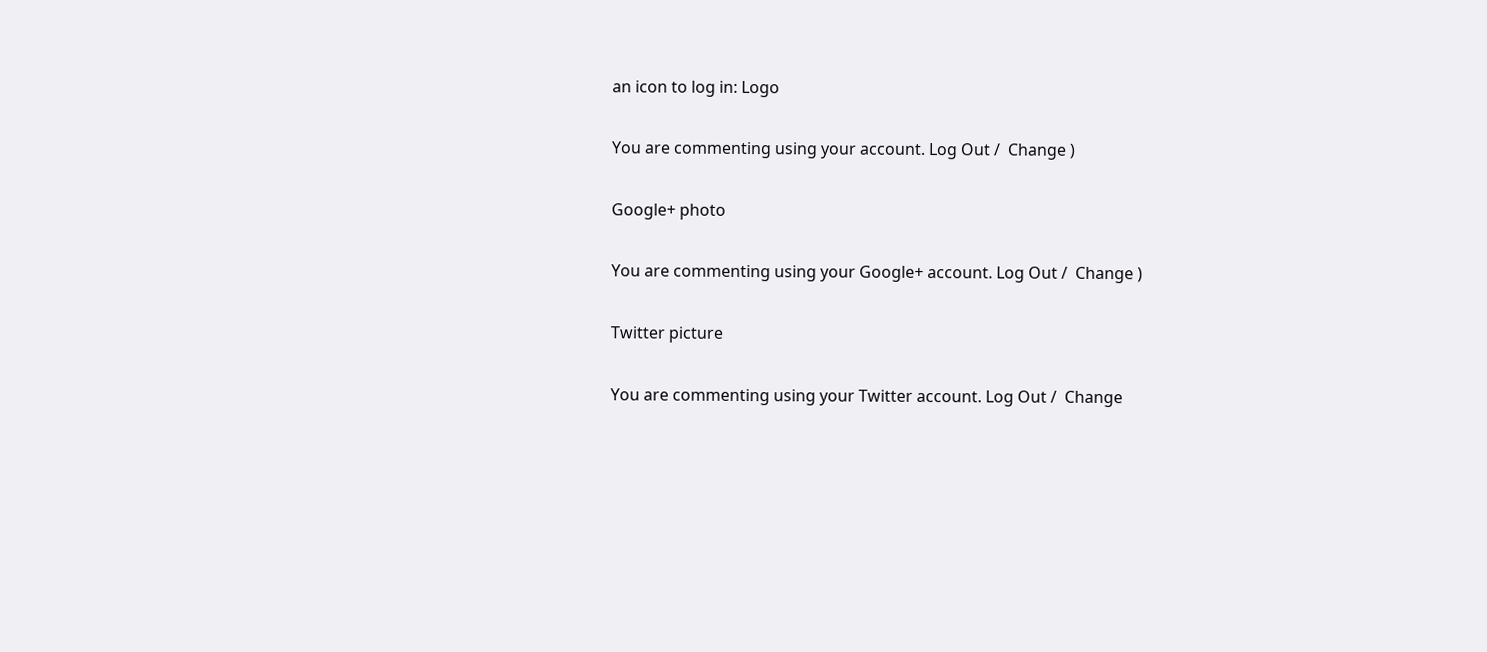an icon to log in: Logo

You are commenting using your account. Log Out /  Change )

Google+ photo

You are commenting using your Google+ account. Log Out /  Change )

Twitter picture

You are commenting using your Twitter account. Log Out /  Change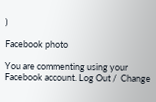)

Facebook photo

You are commenting using your Facebook account. Log Out /  Change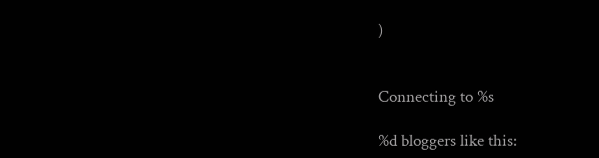)


Connecting to %s

%d bloggers like this: